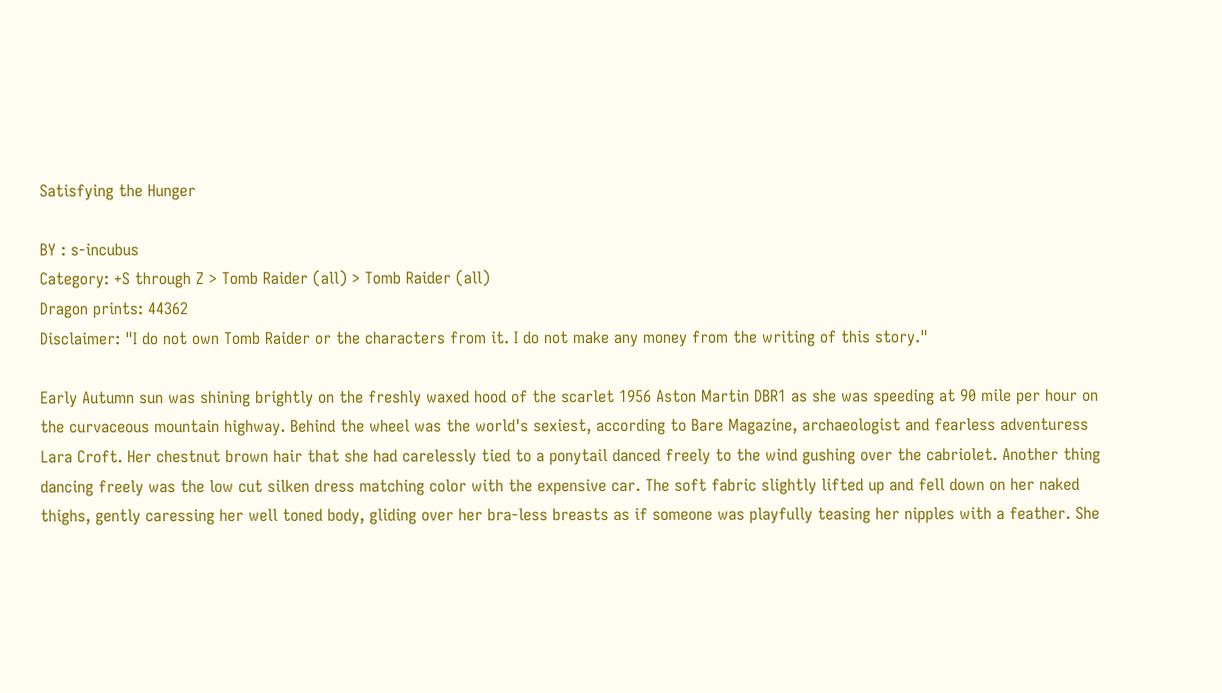Satisfying the Hunger

BY : s-incubus
Category: +S through Z > Tomb Raider (all) > Tomb Raider (all)
Dragon prints: 44362
Disclaimer: "I do not own Tomb Raider or the characters from it. I do not make any money from the writing of this story."

Early Autumn sun was shining brightly on the freshly waxed hood of the scarlet 1956 Aston Martin DBR1 as she was speeding at 90 mile per hour on the curvaceous mountain highway. Behind the wheel was the world's sexiest, according to Bare Magazine, archaeologist and fearless adventuress Lara Croft. Her chestnut brown hair that she had carelessly tied to a ponytail danced freely to the wind gushing over the cabriolet. Another thing dancing freely was the low cut silken dress matching color with the expensive car. The soft fabric slightly lifted up and fell down on her naked thighs, gently caressing her well toned body, gliding over her bra-less breasts as if someone was playfully teasing her nipples with a feather. She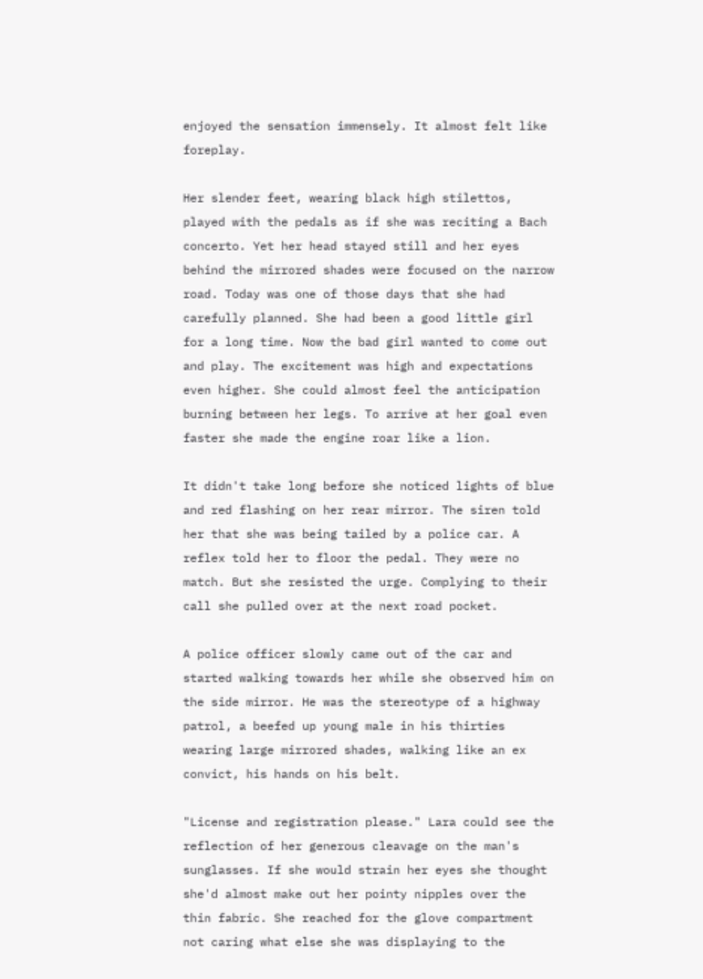enjoyed the sensation immensely. It almost felt like foreplay.

Her slender feet, wearing black high stilettos, played with the pedals as if she was reciting a Bach concerto. Yet her head stayed still and her eyes behind the mirrored shades were focused on the narrow road. Today was one of those days that she had carefully planned. She had been a good little girl for a long time. Now the bad girl wanted to come out and play. The excitement was high and expectations even higher. She could almost feel the anticipation burning between her legs. To arrive at her goal even faster she made the engine roar like a lion.

It didn't take long before she noticed lights of blue and red flashing on her rear mirror. The siren told her that she was being tailed by a police car. A reflex told her to floor the pedal. They were no match. But she resisted the urge. Complying to their call she pulled over at the next road pocket.

A police officer slowly came out of the car and started walking towards her while she observed him on the side mirror. He was the stereotype of a highway patrol, a beefed up young male in his thirties wearing large mirrored shades, walking like an ex convict, his hands on his belt.

"License and registration please." Lara could see the reflection of her generous cleavage on the man's sunglasses. If she would strain her eyes she thought she'd almost make out her pointy nipples over the thin fabric. She reached for the glove compartment not caring what else she was displaying to the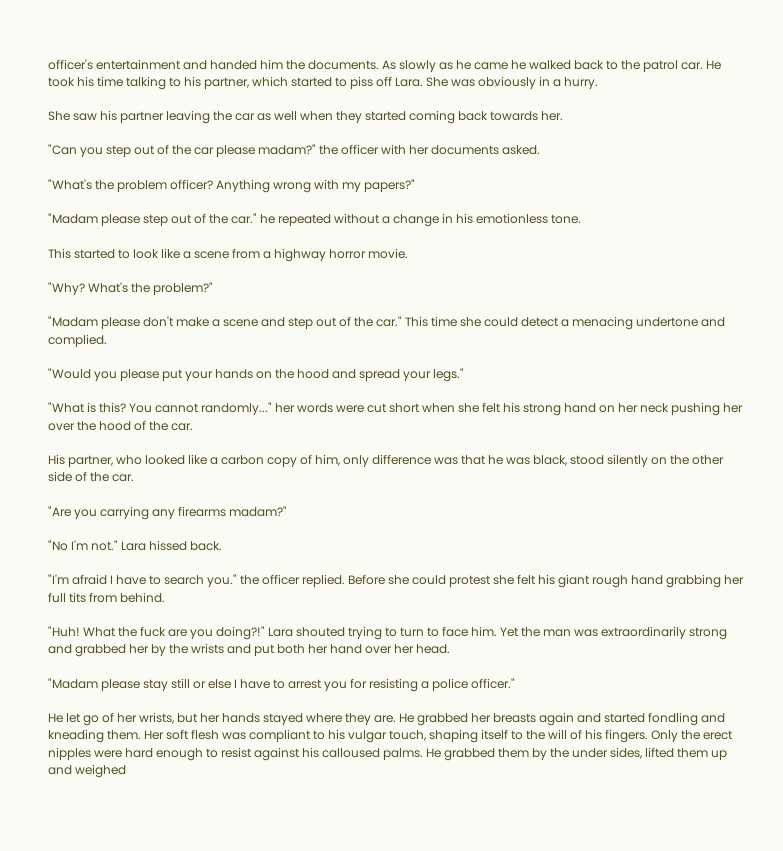officer's entertainment and handed him the documents. As slowly as he came he walked back to the patrol car. He took his time talking to his partner, which started to piss off Lara. She was obviously in a hurry.

She saw his partner leaving the car as well when they started coming back towards her.

"Can you step out of the car please madam?" the officer with her documents asked.

"What's the problem officer? Anything wrong with my papers?"

"Madam please step out of the car." he repeated without a change in his emotionless tone.

This started to look like a scene from a highway horror movie.

"Why? What's the problem?"

"Madam please don't make a scene and step out of the car." This time she could detect a menacing undertone and complied.

"Would you please put your hands on the hood and spread your legs."

"What is this? You cannot randomly..." her words were cut short when she felt his strong hand on her neck pushing her over the hood of the car.

His partner, who looked like a carbon copy of him, only difference was that he was black, stood silently on the other side of the car.

"Are you carrying any firearms madam?"

"No I'm not." Lara hissed back.

"I'm afraid I have to search you." the officer replied. Before she could protest she felt his giant rough hand grabbing her full tits from behind.

"Huh! What the fuck are you doing?!" Lara shouted trying to turn to face him. Yet the man was extraordinarily strong and grabbed her by the wrists and put both her hand over her head.

"Madam please stay still or else I have to arrest you for resisting a police officer."

He let go of her wrists, but her hands stayed where they are. He grabbed her breasts again and started fondling and kneading them. Her soft flesh was compliant to his vulgar touch, shaping itself to the will of his fingers. Only the erect nipples were hard enough to resist against his calloused palms. He grabbed them by the under sides, lifted them up and weighed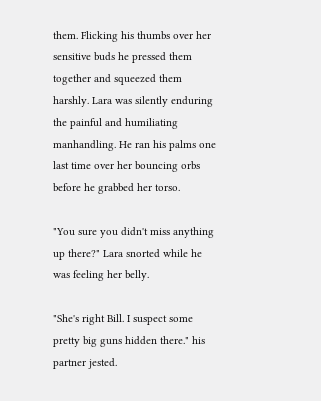them. Flicking his thumbs over her sensitive buds he pressed them together and squeezed them harshly. Lara was silently enduring the painful and humiliating manhandling. He ran his palms one last time over her bouncing orbs before he grabbed her torso.

"You sure you didn't miss anything up there?" Lara snorted while he was feeling her belly.

"She's right Bill. I suspect some pretty big guns hidden there." his partner jested.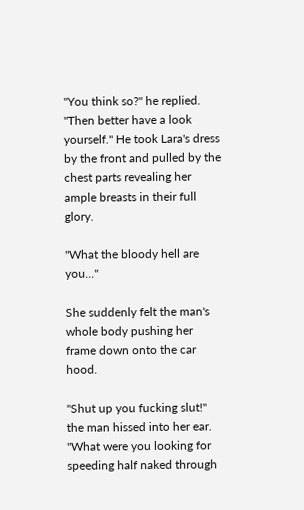"You think so?" he replied. "Then better have a look yourself." He took Lara's dress by the front and pulled by the chest parts revealing her ample breasts in their full glory.

"What the bloody hell are you..."

She suddenly felt the man's whole body pushing her frame down onto the car hood.

"Shut up you fucking slut!" the man hissed into her ear. "What were you looking for speeding half naked through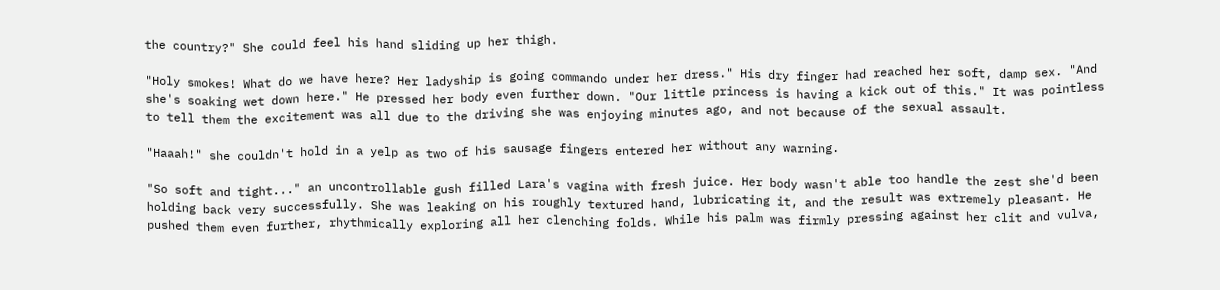the country?" She could feel his hand sliding up her thigh.

"Holy smokes! What do we have here? Her ladyship is going commando under her dress." His dry finger had reached her soft, damp sex. "And she's soaking wet down here." He pressed her body even further down. "Our little princess is having a kick out of this." It was pointless to tell them the excitement was all due to the driving she was enjoying minutes ago, and not because of the sexual assault.

"Haaah!" she couldn't hold in a yelp as two of his sausage fingers entered her without any warning.

"So soft and tight..." an uncontrollable gush filled Lara's vagina with fresh juice. Her body wasn't able too handle the zest she'd been holding back very successfully. She was leaking on his roughly textured hand, lubricating it, and the result was extremely pleasant. He pushed them even further, rhythmically exploring all her clenching folds. While his palm was firmly pressing against her clit and vulva,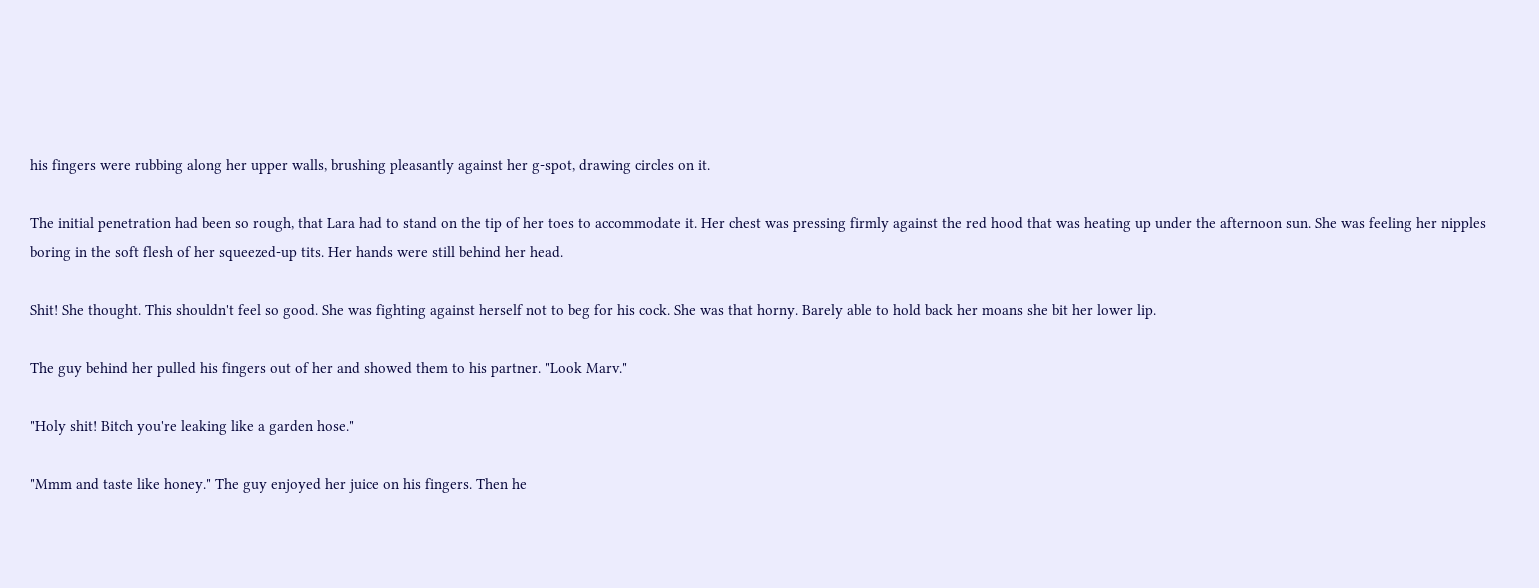his fingers were rubbing along her upper walls, brushing pleasantly against her g-spot, drawing circles on it.

The initial penetration had been so rough, that Lara had to stand on the tip of her toes to accommodate it. Her chest was pressing firmly against the red hood that was heating up under the afternoon sun. She was feeling her nipples boring in the soft flesh of her squeezed-up tits. Her hands were still behind her head.

Shit! She thought. This shouldn't feel so good. She was fighting against herself not to beg for his cock. She was that horny. Barely able to hold back her moans she bit her lower lip.

The guy behind her pulled his fingers out of her and showed them to his partner. "Look Marv."

"Holy shit! Bitch you're leaking like a garden hose."

"Mmm and taste like honey." The guy enjoyed her juice on his fingers. Then he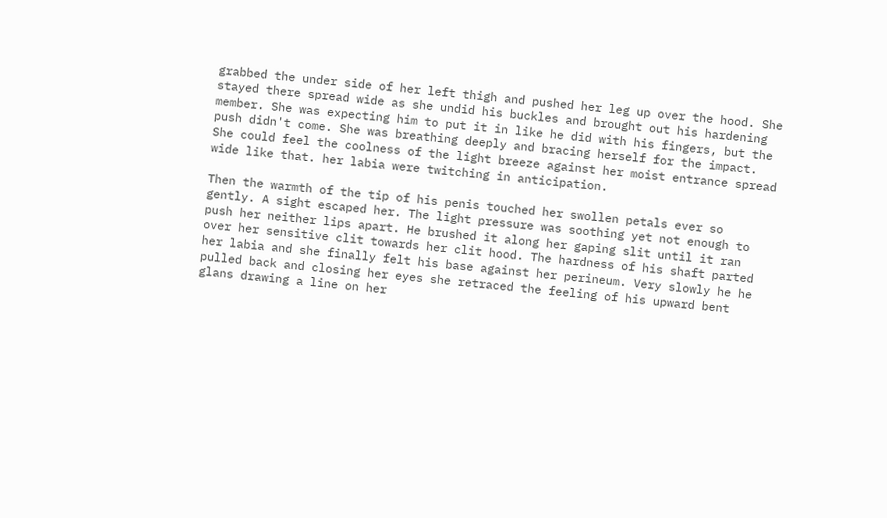grabbed the under side of her left thigh and pushed her leg up over the hood. She stayed there spread wide as she undid his buckles and brought out his hardening member. She was expecting him to put it in like he did with his fingers, but the push didn't come. She was breathing deeply and bracing herself for the impact. She could feel the coolness of the light breeze against her moist entrance spread wide like that. her labia were twitching in anticipation.

Then the warmth of the tip of his penis touched her swollen petals ever so gently. A sight escaped her. The light pressure was soothing yet not enough to push her neither lips apart. He brushed it along her gaping slit until it ran over her sensitive clit towards her clit hood. The hardness of his shaft parted her labia and she finally felt his base against her perineum. Very slowly he he pulled back and closing her eyes she retraced the feeling of his upward bent glans drawing a line on her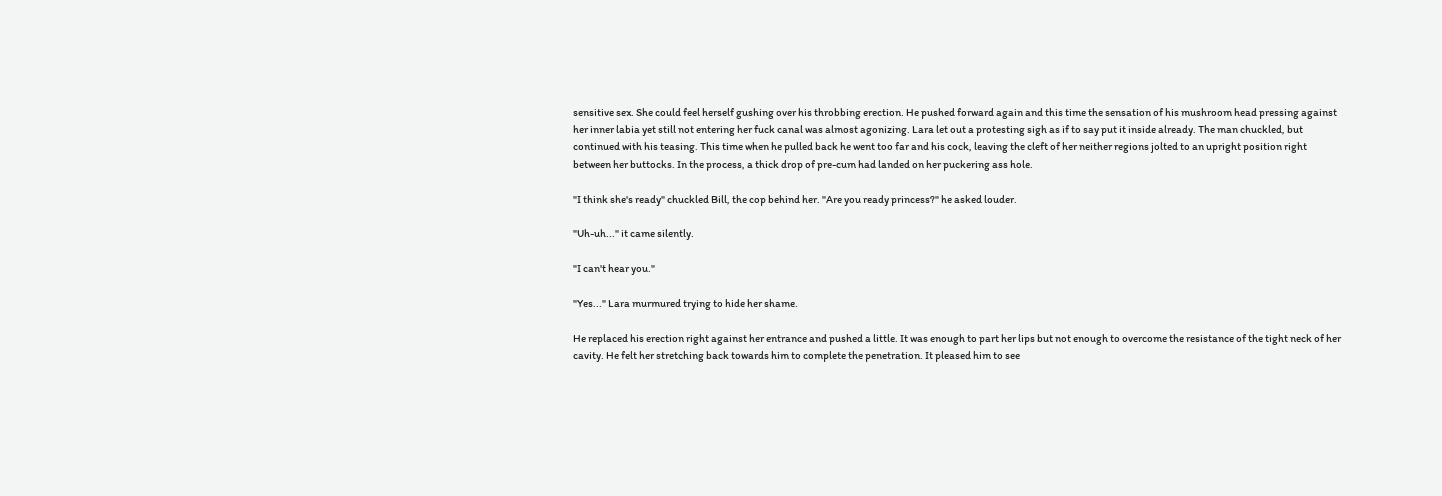sensitive sex. She could feel herself gushing over his throbbing erection. He pushed forward again and this time the sensation of his mushroom head pressing against her inner labia yet still not entering her fuck canal was almost agonizing. Lara let out a protesting sigh as if to say put it inside already. The man chuckled, but continued with his teasing. This time when he pulled back he went too far and his cock, leaving the cleft of her neither regions jolted to an upright position right between her buttocks. In the process, a thick drop of pre-cum had landed on her puckering ass hole.

"I think she's ready" chuckled Bill, the cop behind her. "Are you ready princess?" he asked louder.

"Uh-uh..." it came silently.

"I can't hear you."

"Yes..." Lara murmured trying to hide her shame.

He replaced his erection right against her entrance and pushed a little. It was enough to part her lips but not enough to overcome the resistance of the tight neck of her cavity. He felt her stretching back towards him to complete the penetration. It pleased him to see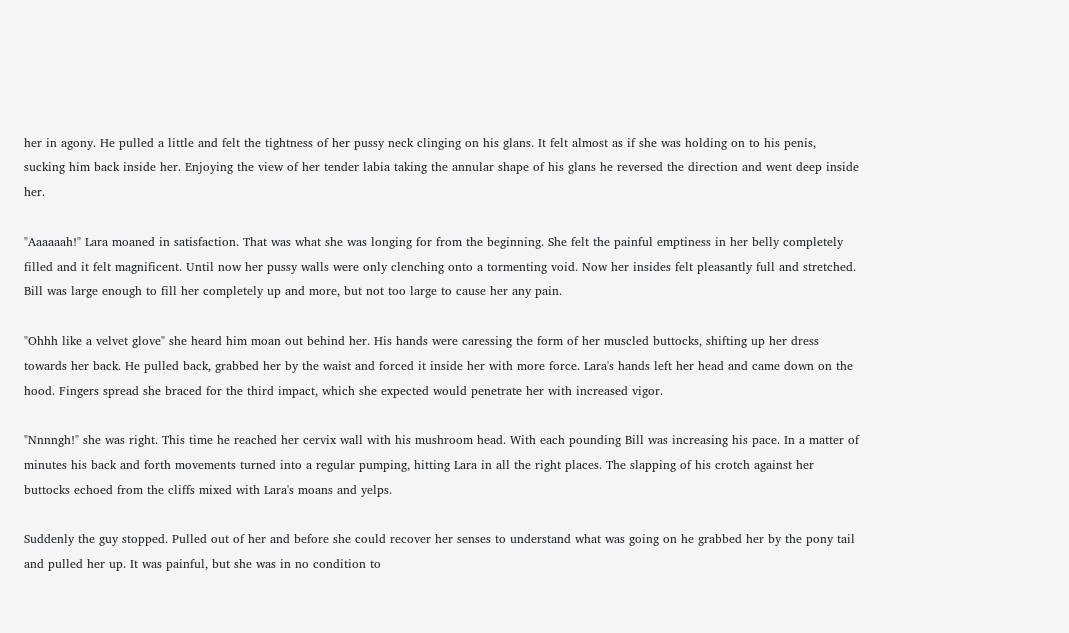her in agony. He pulled a little and felt the tightness of her pussy neck clinging on his glans. It felt almost as if she was holding on to his penis, sucking him back inside her. Enjoying the view of her tender labia taking the annular shape of his glans he reversed the direction and went deep inside her.

"Aaaaaah!" Lara moaned in satisfaction. That was what she was longing for from the beginning. She felt the painful emptiness in her belly completely filled and it felt magnificent. Until now her pussy walls were only clenching onto a tormenting void. Now her insides felt pleasantly full and stretched. Bill was large enough to fill her completely up and more, but not too large to cause her any pain.

"Ohhh like a velvet glove" she heard him moan out behind her. His hands were caressing the form of her muscled buttocks, shifting up her dress towards her back. He pulled back, grabbed her by the waist and forced it inside her with more force. Lara's hands left her head and came down on the hood. Fingers spread she braced for the third impact, which she expected would penetrate her with increased vigor.

"Nnnngh!" she was right. This time he reached her cervix wall with his mushroom head. With each pounding Bill was increasing his pace. In a matter of minutes his back and forth movements turned into a regular pumping, hitting Lara in all the right places. The slapping of his crotch against her buttocks echoed from the cliffs mixed with Lara's moans and yelps.

Suddenly the guy stopped. Pulled out of her and before she could recover her senses to understand what was going on he grabbed her by the pony tail and pulled her up. It was painful, but she was in no condition to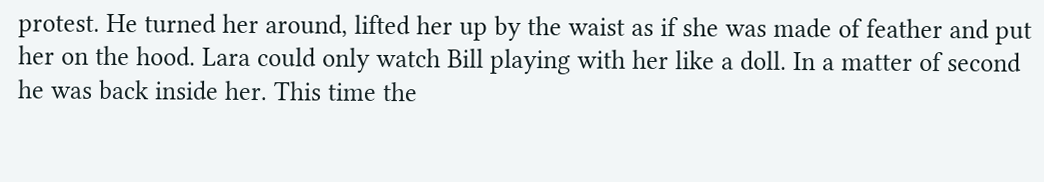protest. He turned her around, lifted her up by the waist as if she was made of feather and put her on the hood. Lara could only watch Bill playing with her like a doll. In a matter of second he was back inside her. This time the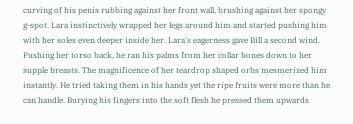curving of his penis rubbing against her front wall, brushing against her spongy g-spot. Lara instinctively wrapped her legs around him and started pushing him with her soles even deeper inside her. Lara's eagerness gave Bill a second wind. Pushing her torso back, he ran his palms from her collar bones down to her supple breasts. The magnificence of her teardrop shaped orbs mesmerized him instantly. He tried taking them in his hands yet the ripe fruits were more than he can handle. Burying his fingers into the soft flesh he pressed them upwards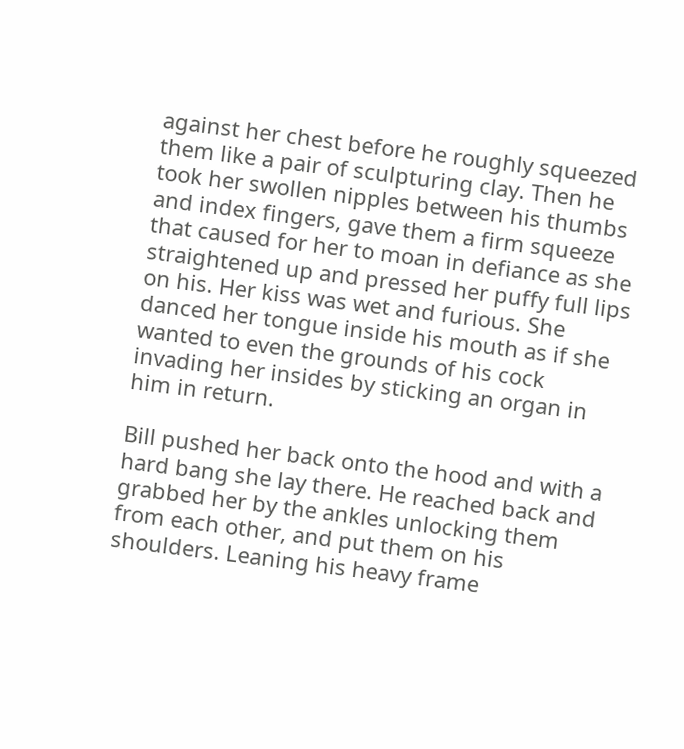against her chest before he roughly squeezed them like a pair of sculpturing clay. Then he took her swollen nipples between his thumbs and index fingers, gave them a firm squeeze that caused for her to moan in defiance as she straightened up and pressed her puffy full lips on his. Her kiss was wet and furious. She danced her tongue inside his mouth as if she wanted to even the grounds of his cock invading her insides by sticking an organ in him in return.

Bill pushed her back onto the hood and with a hard bang she lay there. He reached back and grabbed her by the ankles unlocking them from each other, and put them on his shoulders. Leaning his heavy frame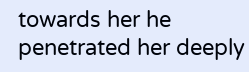towards her he penetrated her deeply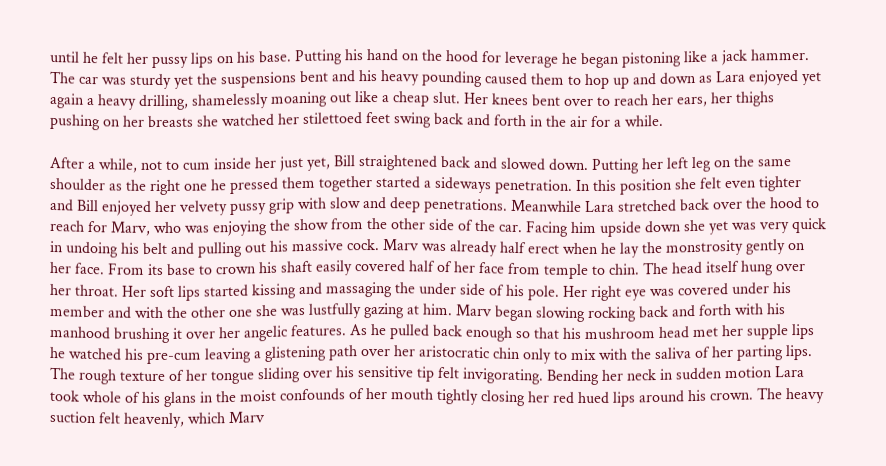until he felt her pussy lips on his base. Putting his hand on the hood for leverage he began pistoning like a jack hammer. The car was sturdy yet the suspensions bent and his heavy pounding caused them to hop up and down as Lara enjoyed yet again a heavy drilling, shamelessly moaning out like a cheap slut. Her knees bent over to reach her ears, her thighs pushing on her breasts she watched her stilettoed feet swing back and forth in the air for a while.

After a while, not to cum inside her just yet, Bill straightened back and slowed down. Putting her left leg on the same shoulder as the right one he pressed them together started a sideways penetration. In this position she felt even tighter and Bill enjoyed her velvety pussy grip with slow and deep penetrations. Meanwhile Lara stretched back over the hood to reach for Marv, who was enjoying the show from the other side of the car. Facing him upside down she yet was very quick in undoing his belt and pulling out his massive cock. Marv was already half erect when he lay the monstrosity gently on her face. From its base to crown his shaft easily covered half of her face from temple to chin. The head itself hung over her throat. Her soft lips started kissing and massaging the under side of his pole. Her right eye was covered under his member and with the other one she was lustfully gazing at him. Marv began slowing rocking back and forth with his manhood brushing it over her angelic features. As he pulled back enough so that his mushroom head met her supple lips he watched his pre-cum leaving a glistening path over her aristocratic chin only to mix with the saliva of her parting lips. The rough texture of her tongue sliding over his sensitive tip felt invigorating. Bending her neck in sudden motion Lara took whole of his glans in the moist confounds of her mouth tightly closing her red hued lips around his crown. The heavy suction felt heavenly, which Marv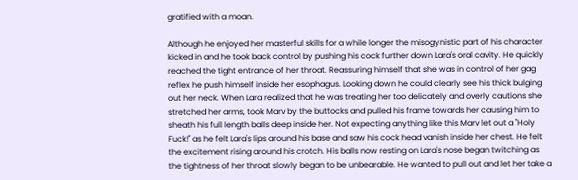gratified with a moan.

Although he enjoyed her masterful skills for a while longer the misogynistic part of his character kicked in and he took back control by pushing his cock further down Lara's oral cavity. He quickly reached the tight entrance of her throat. Reassuring himself that she was in control of her gag reflex he push himself inside her esophagus. Looking down he could clearly see his thick bulging out her neck. When Lara realized that he was treating her too delicately and overly cautions she stretched her arms, took Marv by the buttocks and pulled his frame towards her causing him to sheath his full length balls deep inside her. Not expecting anything like this Marv let out a "Holy Fuck!" as he felt Lara's lips around his base and saw his cock head vanish inside her chest. He felt the excitement rising around his crotch. His balls now resting on Lara's nose began twitching as the tightness of her throat slowly began to be unbearable. He wanted to pull out and let her take a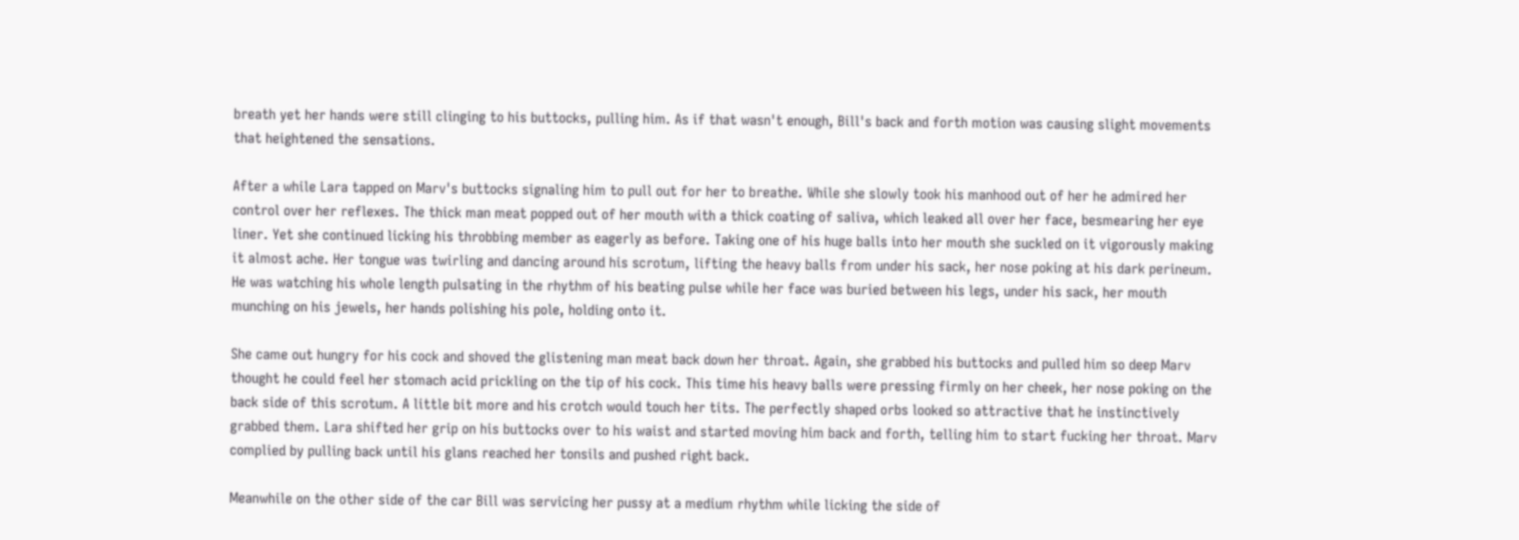breath yet her hands were still clinging to his buttocks, pulling him. As if that wasn't enough, Bill's back and forth motion was causing slight movements that heightened the sensations.

After a while Lara tapped on Marv's buttocks signaling him to pull out for her to breathe. While she slowly took his manhood out of her he admired her control over her reflexes. The thick man meat popped out of her mouth with a thick coating of saliva, which leaked all over her face, besmearing her eye liner. Yet she continued licking his throbbing member as eagerly as before. Taking one of his huge balls into her mouth she suckled on it vigorously making it almost ache. Her tongue was twirling and dancing around his scrotum, lifting the heavy balls from under his sack, her nose poking at his dark perineum. He was watching his whole length pulsating in the rhythm of his beating pulse while her face was buried between his legs, under his sack, her mouth munching on his jewels, her hands polishing his pole, holding onto it.

She came out hungry for his cock and shoved the glistening man meat back down her throat. Again, she grabbed his buttocks and pulled him so deep Marv thought he could feel her stomach acid prickling on the tip of his cock. This time his heavy balls were pressing firmly on her cheek, her nose poking on the back side of this scrotum. A little bit more and his crotch would touch her tits. The perfectly shaped orbs looked so attractive that he instinctively grabbed them. Lara shifted her grip on his buttocks over to his waist and started moving him back and forth, telling him to start fucking her throat. Marv complied by pulling back until his glans reached her tonsils and pushed right back.

Meanwhile on the other side of the car Bill was servicing her pussy at a medium rhythm while licking the side of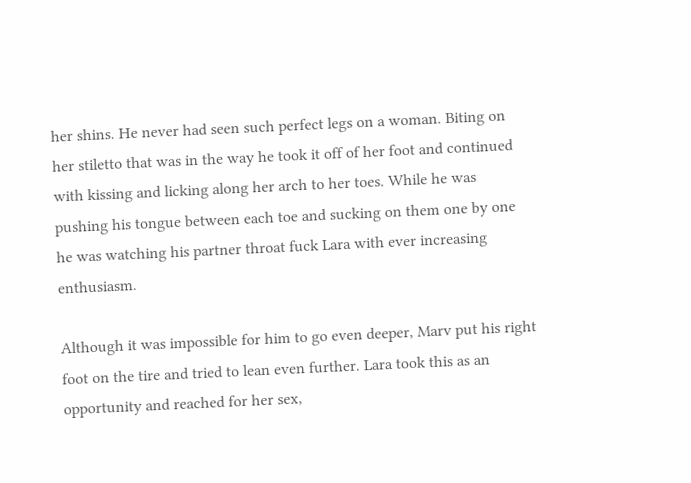her shins. He never had seen such perfect legs on a woman. Biting on her stiletto that was in the way he took it off of her foot and continued with kissing and licking along her arch to her toes. While he was pushing his tongue between each toe and sucking on them one by one he was watching his partner throat fuck Lara with ever increasing enthusiasm.

Although it was impossible for him to go even deeper, Marv put his right foot on the tire and tried to lean even further. Lara took this as an opportunity and reached for her sex,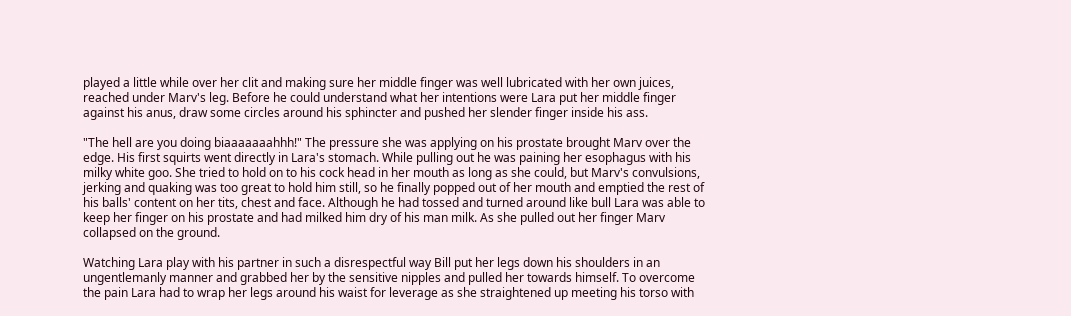played a little while over her clit and making sure her middle finger was well lubricated with her own juices, reached under Marv's leg. Before he could understand what her intentions were Lara put her middle finger against his anus, draw some circles around his sphincter and pushed her slender finger inside his ass.

"The hell are you doing biaaaaaaahhh!" The pressure she was applying on his prostate brought Marv over the edge. His first squirts went directly in Lara's stomach. While pulling out he was paining her esophagus with his milky white goo. She tried to hold on to his cock head in her mouth as long as she could, but Marv's convulsions, jerking and quaking was too great to hold him still, so he finally popped out of her mouth and emptied the rest of his balls' content on her tits, chest and face. Although he had tossed and turned around like bull Lara was able to keep her finger on his prostate and had milked him dry of his man milk. As she pulled out her finger Marv collapsed on the ground.

Watching Lara play with his partner in such a disrespectful way Bill put her legs down his shoulders in an ungentlemanly manner and grabbed her by the sensitive nipples and pulled her towards himself. To overcome the pain Lara had to wrap her legs around his waist for leverage as she straightened up meeting his torso with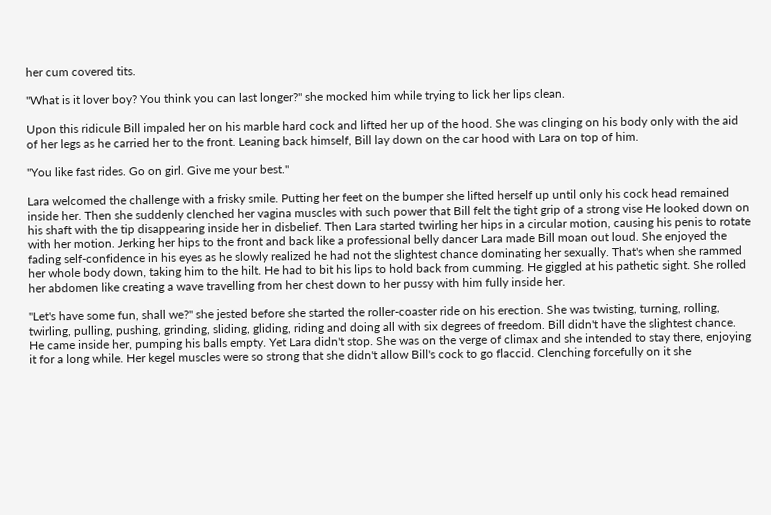her cum covered tits.

"What is it lover boy? You think you can last longer?" she mocked him while trying to lick her lips clean.

Upon this ridicule Bill impaled her on his marble hard cock and lifted her up of the hood. She was clinging on his body only with the aid of her legs as he carried her to the front. Leaning back himself, Bill lay down on the car hood with Lara on top of him.

"You like fast rides. Go on girl. Give me your best."

Lara welcomed the challenge with a frisky smile. Putting her feet on the bumper she lifted herself up until only his cock head remained inside her. Then she suddenly clenched her vagina muscles with such power that Bill felt the tight grip of a strong vise He looked down on his shaft with the tip disappearing inside her in disbelief. Then Lara started twirling her hips in a circular motion, causing his penis to rotate with her motion. Jerking her hips to the front and back like a professional belly dancer Lara made Bill moan out loud. She enjoyed the fading self-confidence in his eyes as he slowly realized he had not the slightest chance dominating her sexually. That's when she rammed her whole body down, taking him to the hilt. He had to bit his lips to hold back from cumming. He giggled at his pathetic sight. She rolled her abdomen like creating a wave travelling from her chest down to her pussy with him fully inside her.

"Let's have some fun, shall we?" she jested before she started the roller-coaster ride on his erection. She was twisting, turning, rolling, twirling, pulling, pushing, grinding, sliding, gliding, riding and doing all with six degrees of freedom. Bill didn't have the slightest chance. He came inside her, pumping his balls empty. Yet Lara didn't stop. She was on the verge of climax and she intended to stay there, enjoying it for a long while. Her kegel muscles were so strong that she didn't allow Bill's cock to go flaccid. Clenching forcefully on it she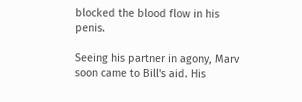blocked the blood flow in his penis.

Seeing his partner in agony, Marv soon came to Bill's aid. His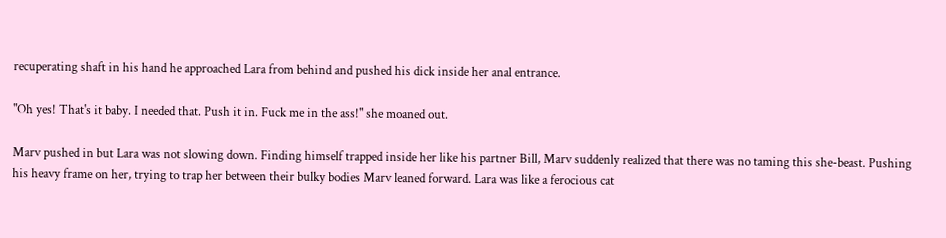recuperating shaft in his hand he approached Lara from behind and pushed his dick inside her anal entrance.

"Oh yes! That's it baby. I needed that. Push it in. Fuck me in the ass!" she moaned out.

Marv pushed in but Lara was not slowing down. Finding himself trapped inside her like his partner Bill, Marv suddenly realized that there was no taming this she-beast. Pushing his heavy frame on her, trying to trap her between their bulky bodies Marv leaned forward. Lara was like a ferocious cat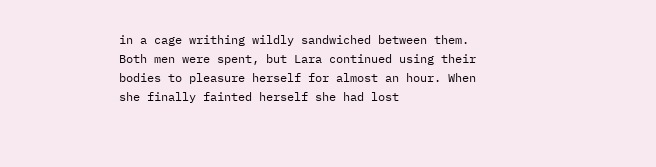in a cage writhing wildly sandwiched between them. Both men were spent, but Lara continued using their bodies to pleasure herself for almost an hour. When she finally fainted herself she had lost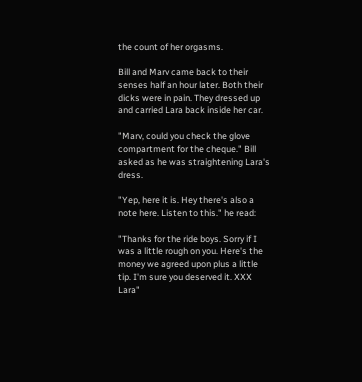the count of her orgasms.

Bill and Marv came back to their senses half an hour later. Both their dicks were in pain. They dressed up and carried Lara back inside her car.

"Marv, could you check the glove compartment for the cheque." Bill asked as he was straightening Lara's dress.

"Yep, here it is. Hey there's also a note here. Listen to this." he read:

"Thanks for the ride boys. Sorry if I was a little rough on you. Here's the money we agreed upon plus a little tip. I'm sure you deserved it. XXX Lara"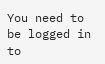You need to be logged in to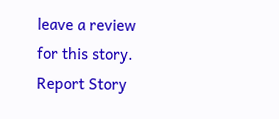leave a review for this story.
Report Story